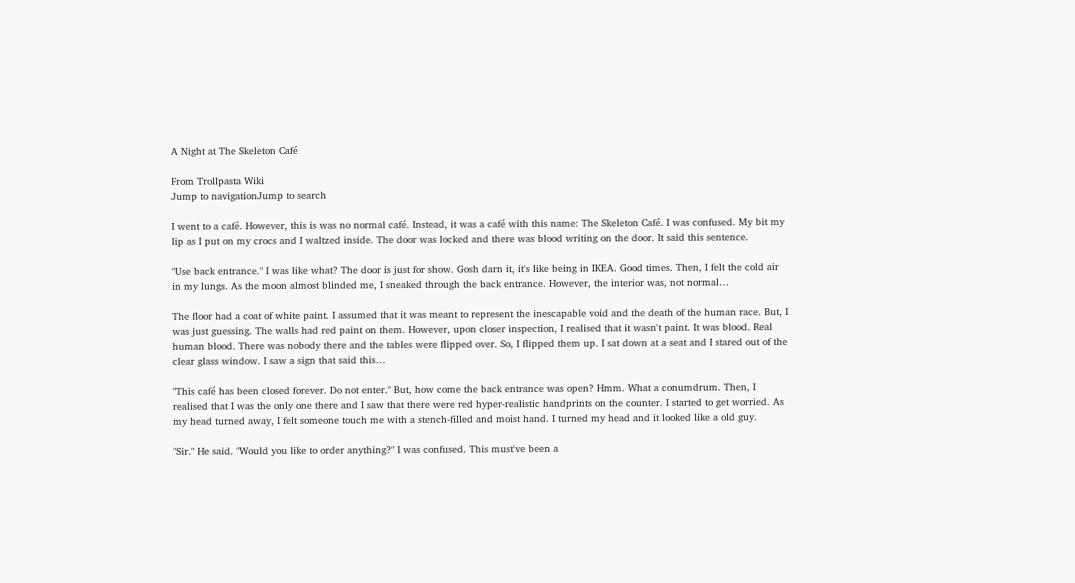A Night at The Skeleton Café

From Trollpasta Wiki
Jump to navigationJump to search

I went to a café. However, this is was no normal café. Instead, it was a café with this name: The Skeleton Café. I was confused. My bit my lip as I put on my crocs and I waltzed inside. The door was locked and there was blood writing on the door. It said this sentence.

"Use back entrance." I was like what? The door is just for show. Gosh darn it, it's like being in IKEA. Good times. Then, I felt the cold air in my lungs. As the moon almost blinded me, I sneaked through the back entrance. However, the interior was, not normal…

The floor had a coat of white paint. I assumed that it was meant to represent the inescapable void and the death of the human race. But, I was just guessing. The walls had red paint on them. However, upon closer inspection, I realised that it wasn't paint. It was blood. Real human blood. There was nobody there and the tables were flipped over. So, I flipped them up. I sat down at a seat and I stared out of the clear glass window. I saw a sign that said this…

"This café has been closed forever. Do not enter." But, how come the back entrance was open? Hmm. What a conumdrum. Then, I realised that I was the only one there and I saw that there were red hyper-realistic handprints on the counter. I started to get worried. As my head turned away, I felt someone touch me with a stench-filled and moist hand. I turned my head and it looked like a old guy.

"Sir." He said. "Would you like to order anything?" I was confused. This must've been a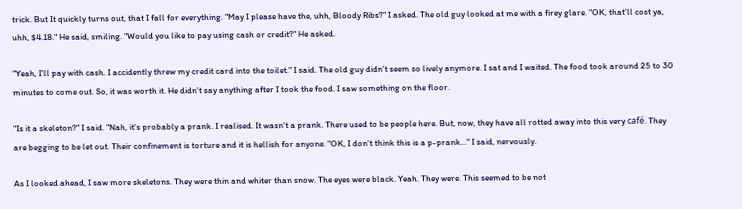trick. But It quickly turns out, that I fall for everything. "May I please have the, uhh, Bloody Ribs?" I asked. The old guy looked at me with a firey glare. "OK, that'll cost ya, uhh, $4.18." He said, smiling. "Would you like to pay using cash or credit?" He asked.

"Yeah, I'll pay with cash. I accidently threw my credit card into the toilet." I said. The old guy didn't seem so lively anymore. I sat and I waited. The food took around 25 to 30 minutes to come out. So, it was worth it. He didn't say anything after I took the food. I saw something on the floor.

"Is it a skeleton?" I said. "Nah, it's probably a prank. I realised. It wasn't a prank. There used to be people here. But, now, they have all rotted away into this very café. They are begging to be let out. Their confinement is torture and it is hellish for anyone. "OK, I don't think this is a p-prank…" I said, nervously.

As I looked ahead, I saw more skeletons. They were thin and whiter than snow. The eyes were black. Yeah. They were. This seemed to be not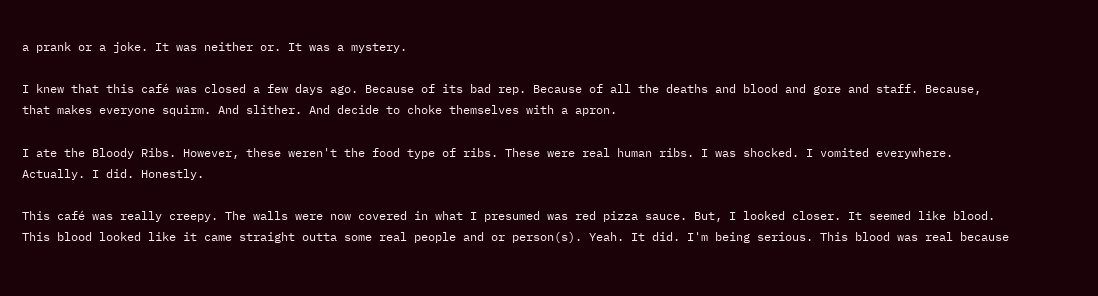a prank or a joke. It was neither or. It was a mystery.

I knew that this café was closed a few days ago. Because of its bad rep. Because of all the deaths and blood and gore and staff. Because, that makes everyone squirm. And slither. And decide to choke themselves with a apron.

I ate the Bloody Ribs. However, these weren't the food type of ribs. These were real human ribs. I was shocked. I vomited everywhere. Actually. I did. Honestly.

This café was really creepy. The walls were now covered in what I presumed was red pizza sauce. But, I looked closer. It seemed like blood. This blood looked like it came straight outta some real people and or person(s). Yeah. It did. I'm being serious. This blood was real because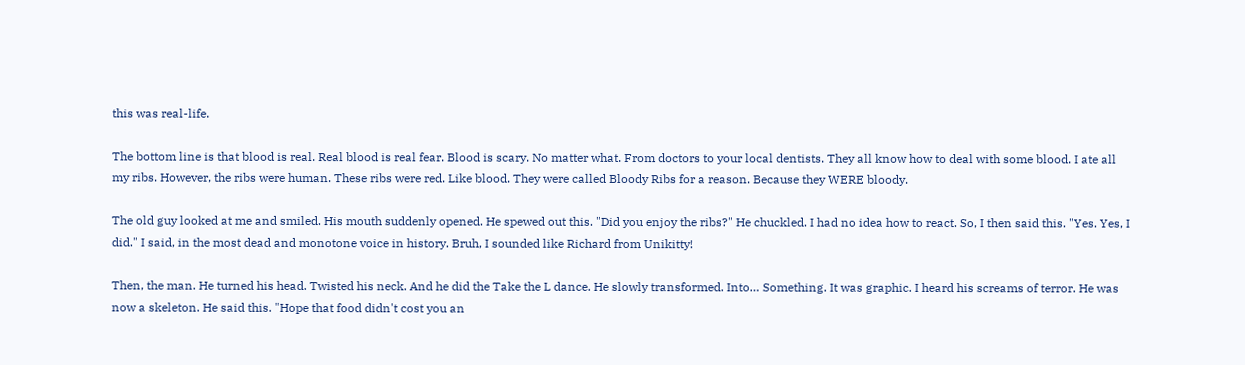this was real-life.

The bottom line is that blood is real. Real blood is real fear. Blood is scary. No matter what. From doctors to your local dentists. They all know how to deal with some blood. I ate all my ribs. However, the ribs were human. These ribs were red. Like blood. They were called Bloody Ribs for a reason. Because they WERE bloody.

The old guy looked at me and smiled. His mouth suddenly opened. He spewed out this. "Did you enjoy the ribs?" He chuckled. I had no idea how to react. So, I then said this. "Yes. Yes, I did." I said, in the most dead and monotone voice in history. Bruh, I sounded like Richard from Unikitty!

Then, the man. He turned his head. Twisted his neck. And he did the Take the L dance. He slowly transformed. Into… Something. It was graphic. I heard his screams of terror. He was now a skeleton. He said this. "Hope that food didn't cost you an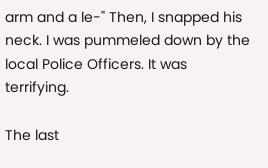arm and a le-" Then, I snapped his neck. I was pummeled down by the local Police Officers. It was terrifying.

The last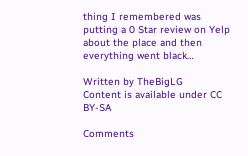thing I remembered was putting a 0 Star review on Yelp about the place and then everything went black…

Written by TheBigLG
Content is available under CC BY-SA

Comments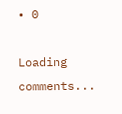• 0

Loading comments...